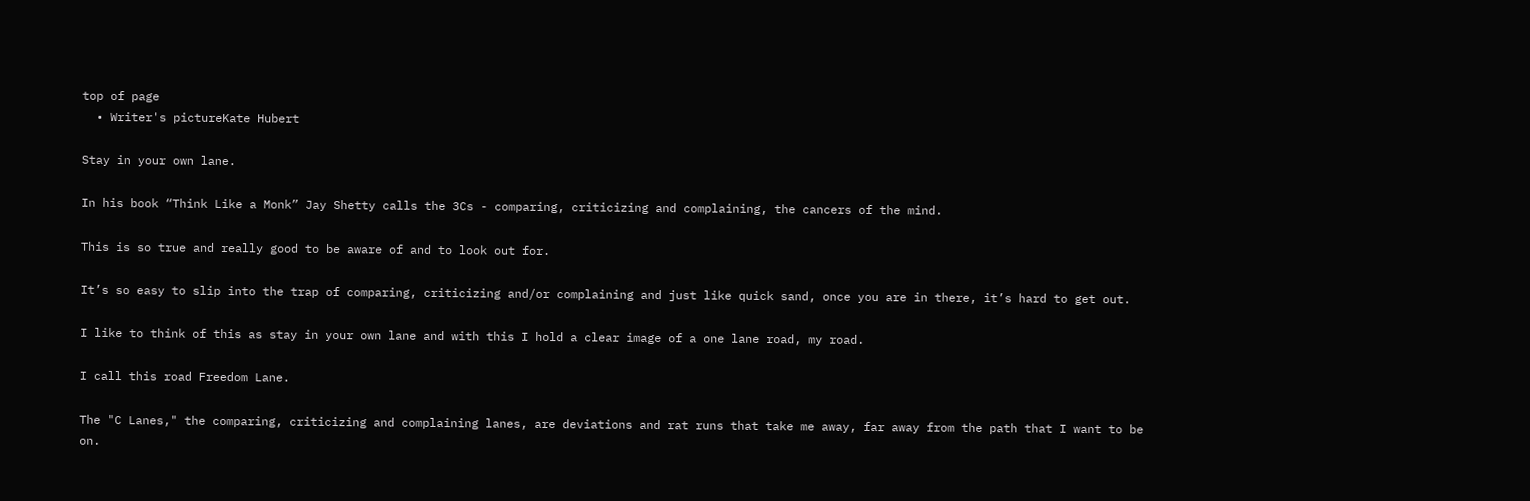top of page
  • Writer's pictureKate Hubert

Stay in your own lane.

In his book “Think Like a Monk” Jay Shetty calls the 3Cs - comparing, criticizing and complaining, the cancers of the mind.

This is so true and really good to be aware of and to look out for.

It’s so easy to slip into the trap of comparing, criticizing and/or complaining and just like quick sand, once you are in there, it’s hard to get out.

I like to think of this as stay in your own lane and with this I hold a clear image of a one lane road, my road.

I call this road Freedom Lane.

The "C Lanes," the comparing, criticizing and complaining lanes, are deviations and rat runs that take me away, far away from the path that I want to be on.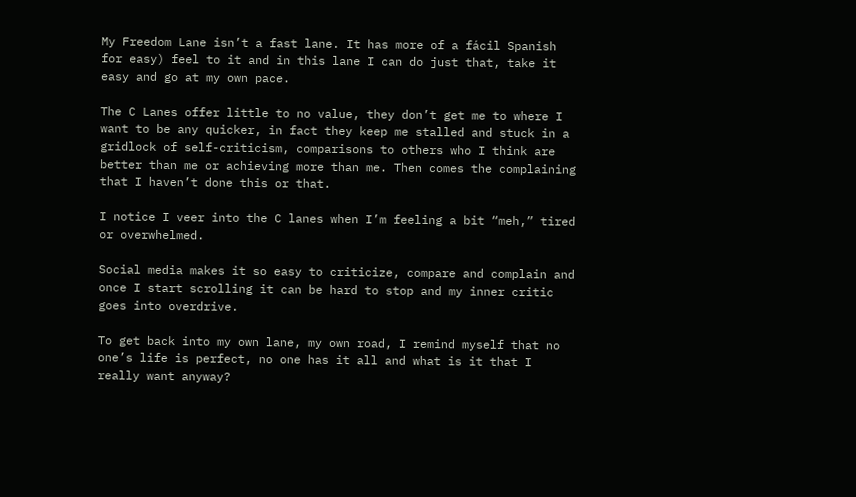My Freedom Lane isn’t a fast lane. It has more of a fácil Spanish for easy) feel to it and in this lane I can do just that, take it easy and go at my own pace.

The C Lanes offer little to no value, they don’t get me to where I want to be any quicker, in fact they keep me stalled and stuck in a gridlock of self-criticism, comparisons to others who I think are better than me or achieving more than me. Then comes the complaining that I haven’t done this or that.

I notice I veer into the C lanes when I’m feeling a bit “meh,” tired or overwhelmed.

Social media makes it so easy to criticize, compare and complain and once I start scrolling it can be hard to stop and my inner critic goes into overdrive.

To get back into my own lane, my own road, I remind myself that no one’s life is perfect, no one has it all and what is it that I really want anyway?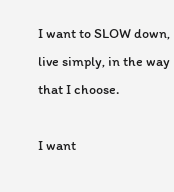I want to SLOW down, live simply, in the way that I choose.

I want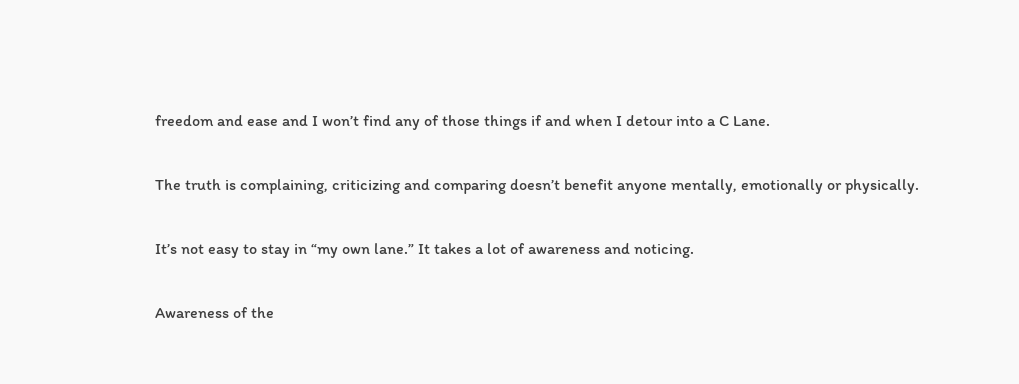freedom and ease and I won’t find any of those things if and when I detour into a C Lane.

The truth is complaining, criticizing and comparing doesn’t benefit anyone mentally, emotionally or physically.

It’s not easy to stay in “my own lane.” It takes a lot of awareness and noticing.

Awareness of the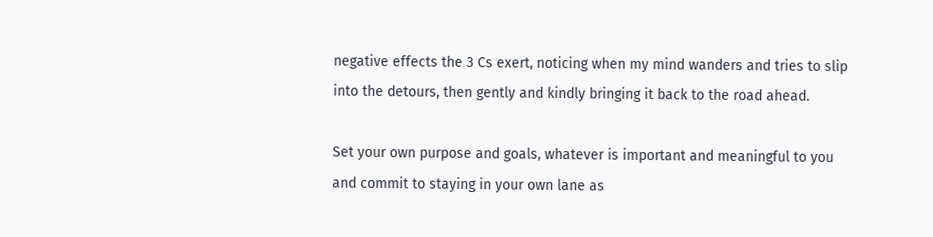negative effects the 3 Cs exert, noticing when my mind wanders and tries to slip into the detours, then gently and kindly bringing it back to the road ahead.

Set your own purpose and goals, whatever is important and meaningful to you and commit to staying in your own lane as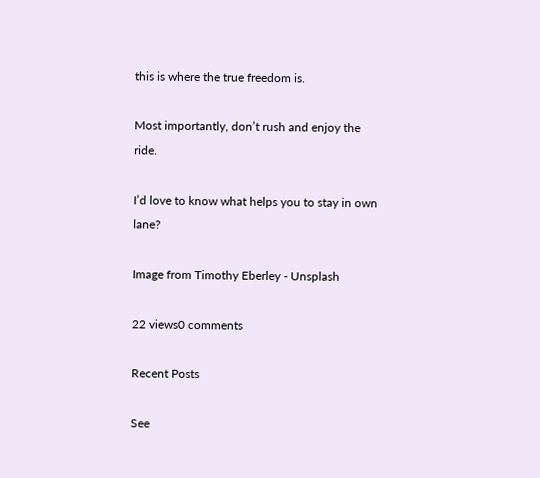this is where the true freedom is.

Most importantly, don’t rush and enjoy the ride.

I’d love to know what helps you to stay in own lane?

Image from Timothy Eberley - Unsplash

22 views0 comments

Recent Posts

See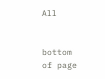All


bottom of page